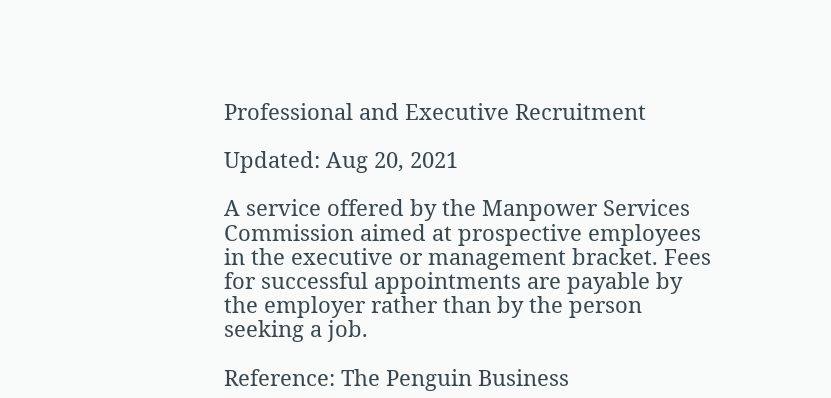Professional and Executive Recruitment

Updated: Aug 20, 2021

A service offered by the Manpower Services Commission aimed at prospective employees in the executive or management bracket. Fees for successful appointments are payable by the employer rather than by the person seeking a job.

Reference: The Penguin Business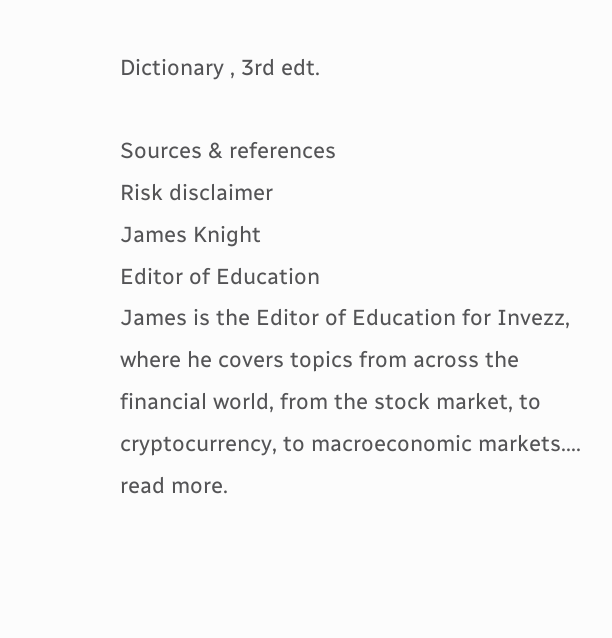Dictionary , 3rd edt.

Sources & references
Risk disclaimer
James Knight
Editor of Education
James is the Editor of Education for Invezz, where he covers topics from across the financial world, from the stock market, to cryptocurrency, to macroeconomic markets.... read more.